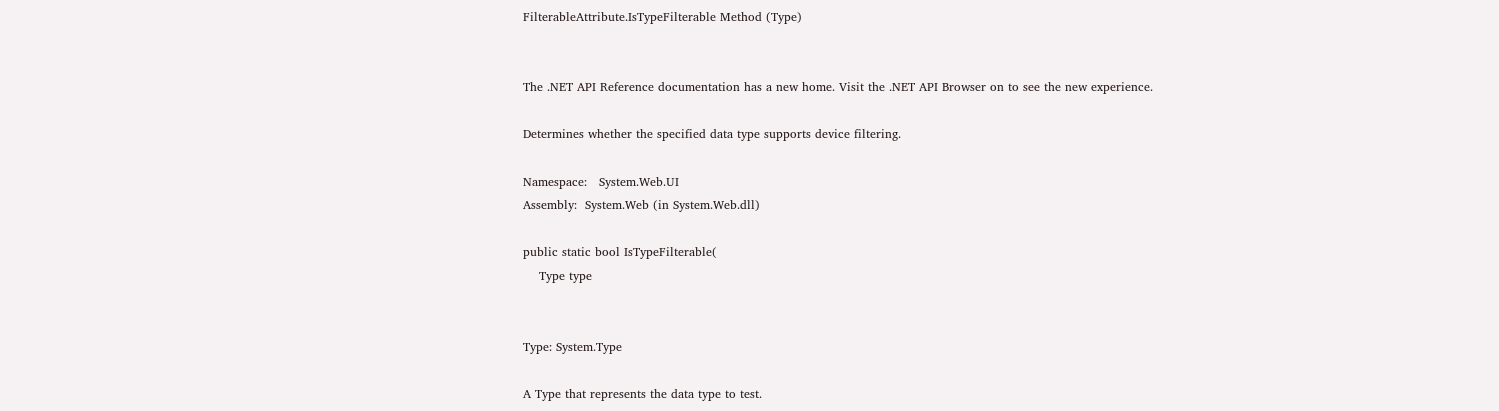FilterableAttribute.IsTypeFilterable Method (Type)


The .NET API Reference documentation has a new home. Visit the .NET API Browser on to see the new experience.

Determines whether the specified data type supports device filtering.

Namespace:   System.Web.UI
Assembly:  System.Web (in System.Web.dll)

public static bool IsTypeFilterable(
    Type type


Type: System.Type

A Type that represents the data type to test.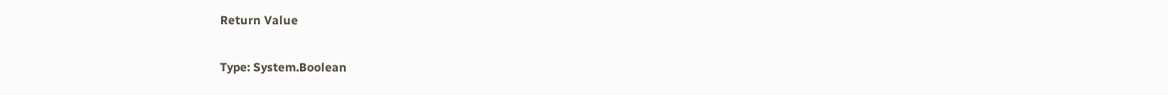Return Value

Type: System.Boolean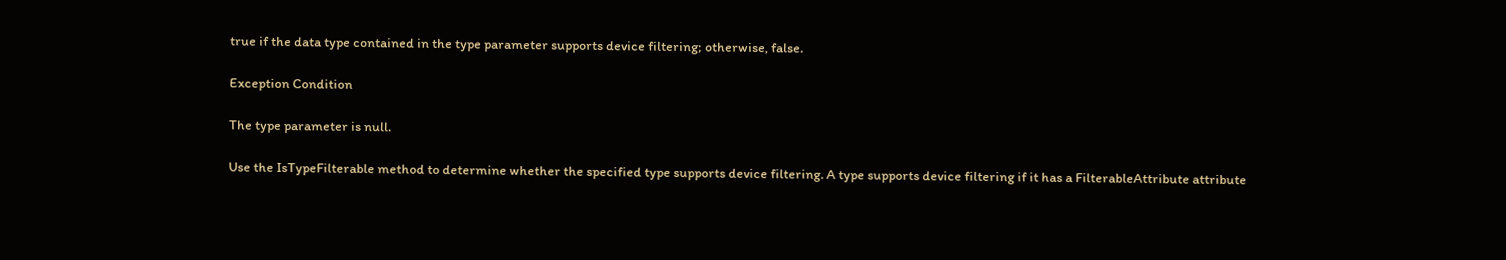true if the data type contained in the type parameter supports device filtering; otherwise, false.

Exception Condition

The type parameter is null.

Use the IsTypeFilterable method to determine whether the specified type supports device filtering. A type supports device filtering if it has a FilterableAttribute attribute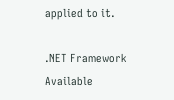applied to it.

.NET Framework
Available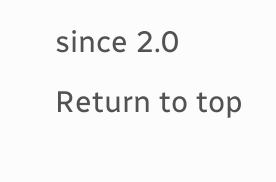since 2.0
Return to top